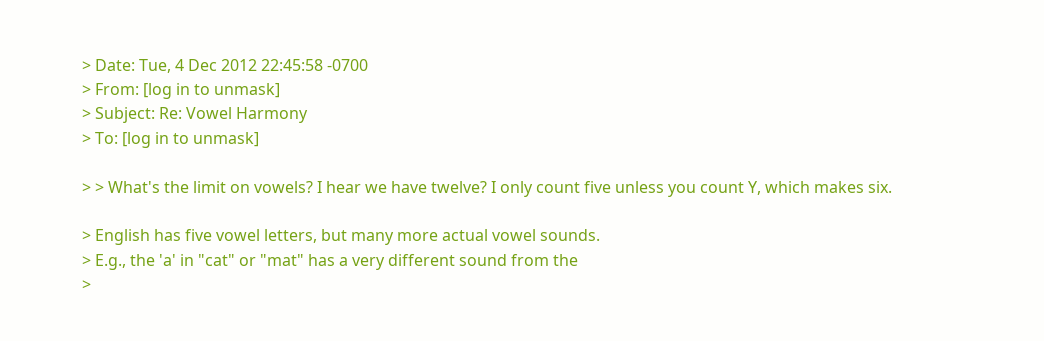> Date: Tue, 4 Dec 2012 22:45:58 -0700
> From: [log in to unmask]
> Subject: Re: Vowel Harmony
> To: [log in to unmask]

> > What's the limit on vowels? I hear we have twelve? I only count five unless you count Y, which makes six.

> English has five vowel letters, but many more actual vowel sounds.
> E.g., the 'a' in "cat" or "mat" has a very different sound from the
>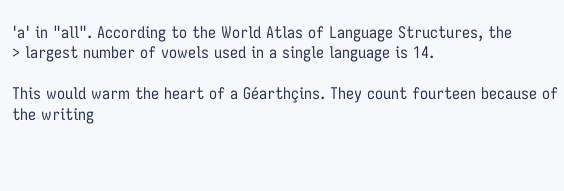'a' in "all". According to the World Atlas of Language Structures, the
> largest number of vowels used in a single language is 14.

This would warm the heart of a Géarthçins. They count fourteen because of the writing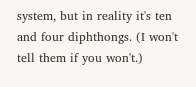system, but in reality it's ten and four diphthongs. (I won't tell them if you won't.)